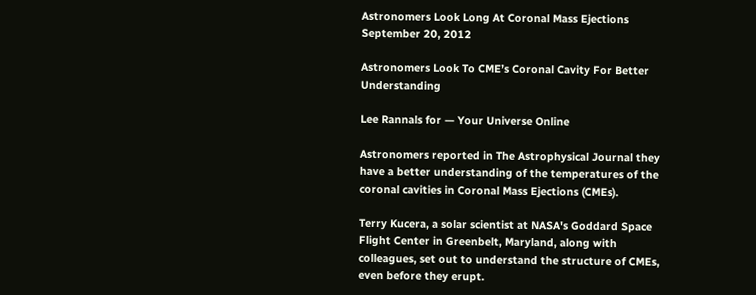Astronomers Look Long At Coronal Mass Ejections
September 20, 2012

Astronomers Look To CME’s Coronal Cavity For Better Understanding

Lee Rannals for — Your Universe Online

Astronomers reported in The Astrophysical Journal they have a better understanding of the temperatures of the coronal cavities in Coronal Mass Ejections (CMEs).

Terry Kucera, a solar scientist at NASA's Goddard Space Flight Center in Greenbelt, Maryland, along with colleagues, set out to understand the structure of CMEs, even before they erupt.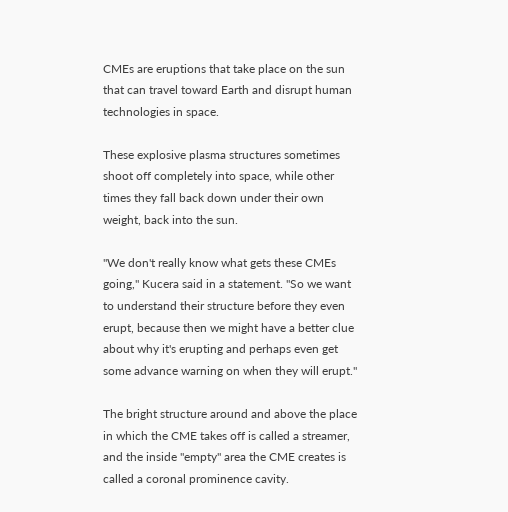CMEs are eruptions that take place on the sun that can travel toward Earth and disrupt human technologies in space.

These explosive plasma structures sometimes shoot off completely into space, while other times they fall back down under their own weight, back into the sun.

"We don't really know what gets these CMEs going," Kucera said in a statement. "So we want to understand their structure before they even erupt, because then we might have a better clue about why it's erupting and perhaps even get some advance warning on when they will erupt."

The bright structure around and above the place in which the CME takes off is called a streamer, and the inside "empty" area the CME creates is called a coronal prominence cavity.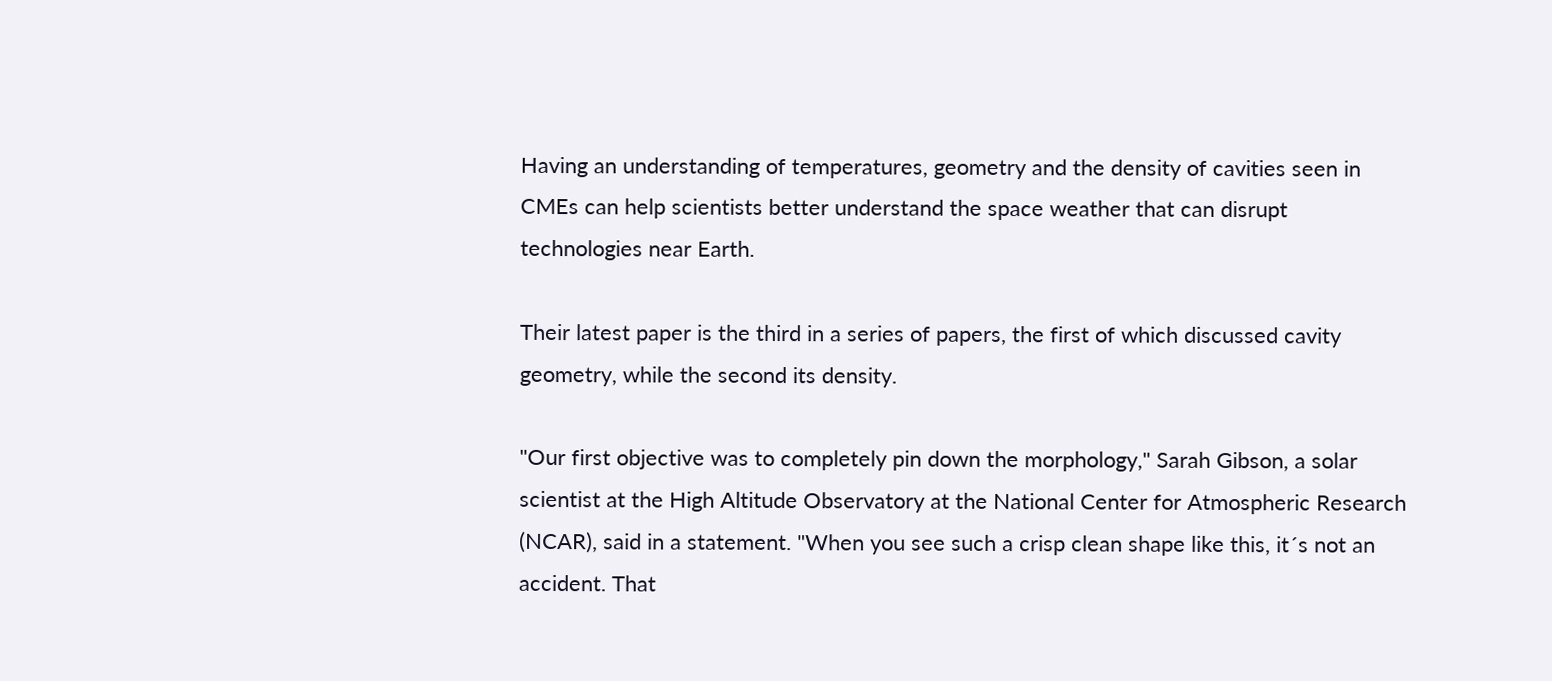Having an understanding of temperatures, geometry and the density of cavities seen in CMEs can help scientists better understand the space weather that can disrupt technologies near Earth.

Their latest paper is the third in a series of papers, the first of which discussed cavity geometry, while the second its density.

"Our first objective was to completely pin down the morphology," Sarah Gibson, a solar scientist at the High Altitude Observatory at the National Center for Atmospheric Research (NCAR), said in a statement. "When you see such a crisp clean shape like this, it´s not an accident. That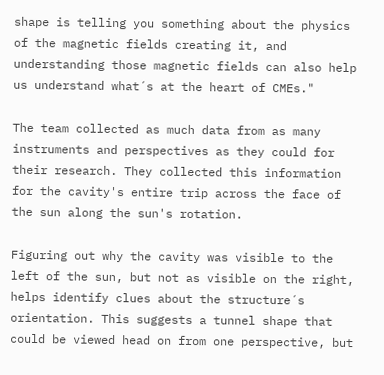shape is telling you something about the physics of the magnetic fields creating it, and understanding those magnetic fields can also help us understand what´s at the heart of CMEs."

The team collected as much data from as many instruments and perspectives as they could for their research. They collected this information for the cavity's entire trip across the face of the sun along the sun's rotation.

Figuring out why the cavity was visible to the left of the sun, but not as visible on the right, helps identify clues about the structure´s orientation. This suggests a tunnel shape that could be viewed head on from one perspective, but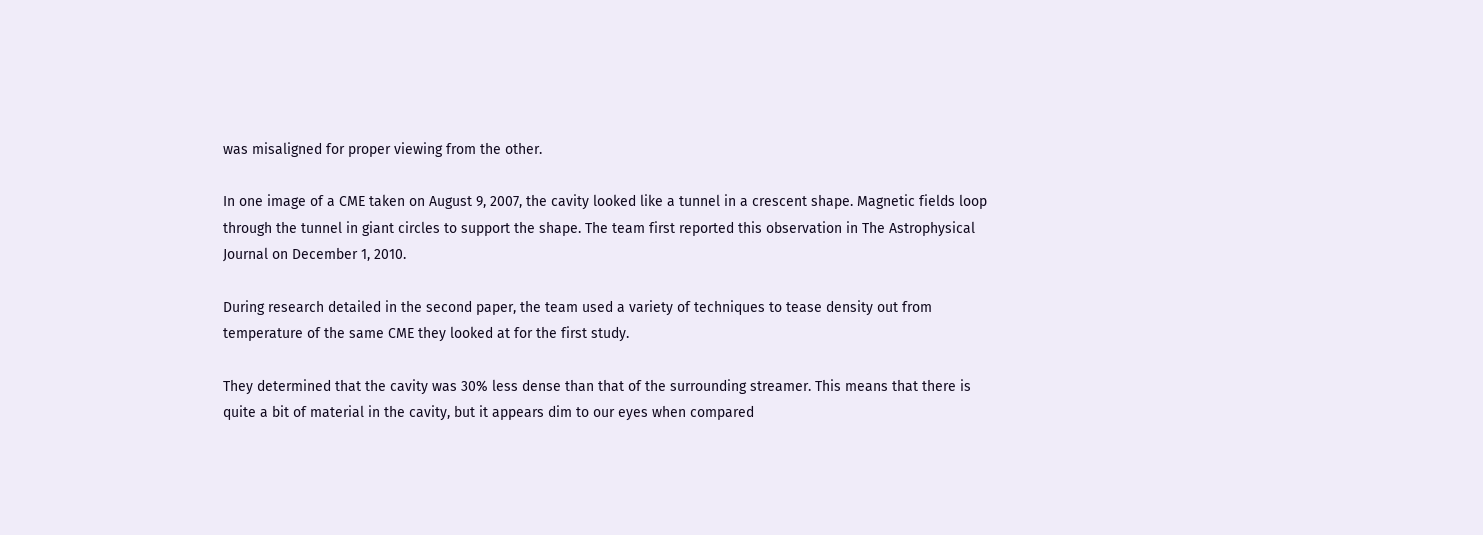was misaligned for proper viewing from the other.

In one image of a CME taken on August 9, 2007, the cavity looked like a tunnel in a crescent shape. Magnetic fields loop through the tunnel in giant circles to support the shape. The team first reported this observation in The Astrophysical Journal on December 1, 2010.

During research detailed in the second paper, the team used a variety of techniques to tease density out from temperature of the same CME they looked at for the first study.

They determined that the cavity was 30% less dense than that of the surrounding streamer. This means that there is quite a bit of material in the cavity, but it appears dim to our eyes when compared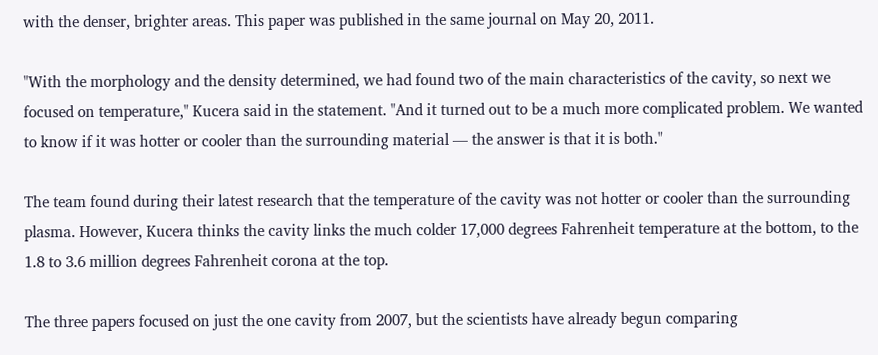with the denser, brighter areas. This paper was published in the same journal on May 20, 2011.

"With the morphology and the density determined, we had found two of the main characteristics of the cavity, so next we focused on temperature," Kucera said in the statement. "And it turned out to be a much more complicated problem. We wanted to know if it was hotter or cooler than the surrounding material — the answer is that it is both."

The team found during their latest research that the temperature of the cavity was not hotter or cooler than the surrounding plasma. However, Kucera thinks the cavity links the much colder 17,000 degrees Fahrenheit temperature at the bottom, to the 1.8 to 3.6 million degrees Fahrenheit corona at the top.

The three papers focused on just the one cavity from 2007, but the scientists have already begun comparing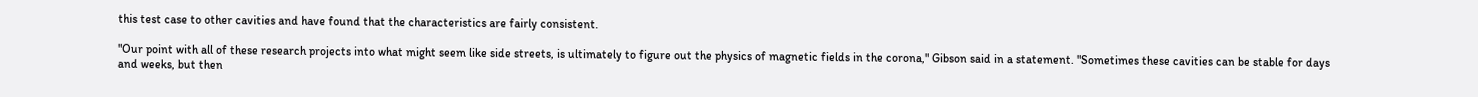this test case to other cavities and have found that the characteristics are fairly consistent.

"Our point with all of these research projects into what might seem like side streets, is ultimately to figure out the physics of magnetic fields in the corona," Gibson said in a statement. "Sometimes these cavities can be stable for days and weeks, but then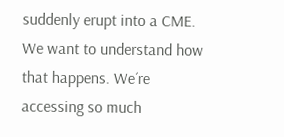suddenly erupt into a CME. We want to understand how that happens. We´re accessing so much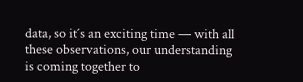data, so it´s an exciting time — with all these observations, our understanding is coming together to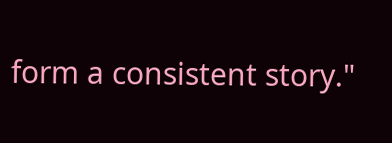form a consistent story."